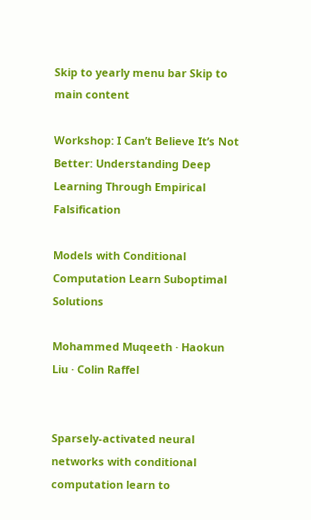Skip to yearly menu bar Skip to main content

Workshop: I Can’t Believe It’s Not Better: Understanding Deep Learning Through Empirical Falsification

Models with Conditional Computation Learn Suboptimal Solutions

Mohammed Muqeeth · Haokun Liu · Colin Raffel


Sparsely-activated neural networks with conditional computation learn to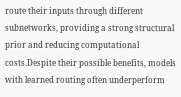route their inputs through different subnetworks, providing a strong structural prior and reducing computational costs.Despite their possible benefits, models with learned routing often underperform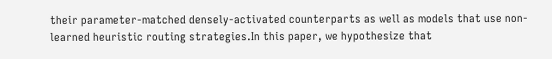their parameter-matched densely-activated counterparts as well as models that use non-learned heuristic routing strategies.In this paper, we hypothesize that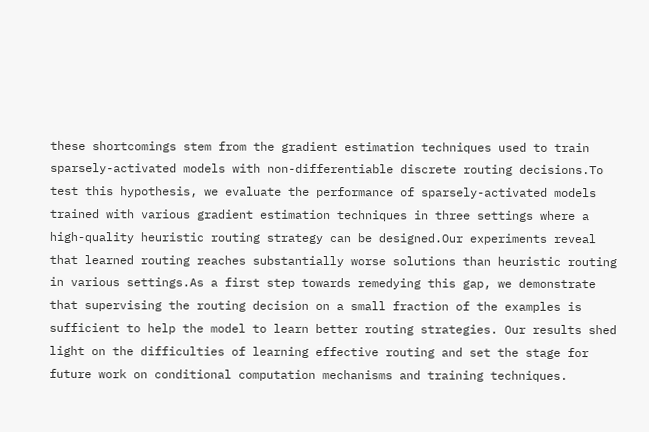these shortcomings stem from the gradient estimation techniques used to train sparsely-activated models with non-differentiable discrete routing decisions.To test this hypothesis, we evaluate the performance of sparsely-activated models trained with various gradient estimation techniques in three settings where a high-quality heuristic routing strategy can be designed.Our experiments reveal that learned routing reaches substantially worse solutions than heuristic routing in various settings.As a first step towards remedying this gap, we demonstrate that supervising the routing decision on a small fraction of the examples is sufficient to help the model to learn better routing strategies. Our results shed light on the difficulties of learning effective routing and set the stage for future work on conditional computation mechanisms and training techniques.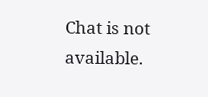Chat is not available.